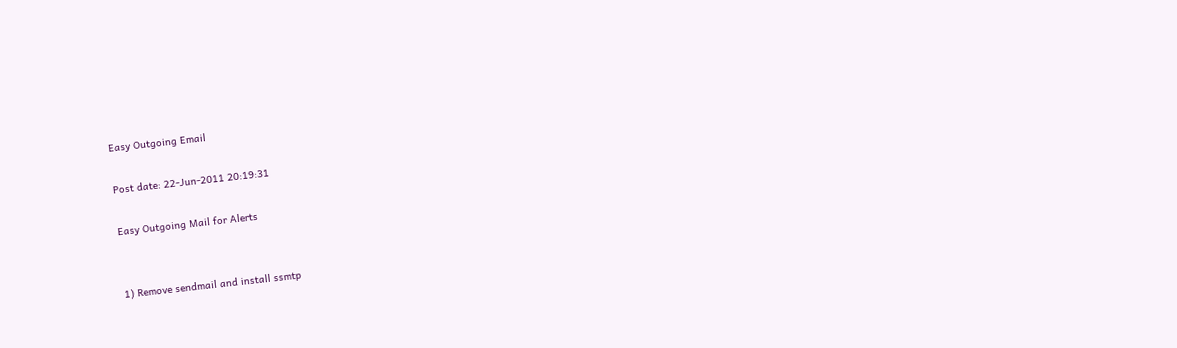Easy Outgoing Email

Post date: 22-Jun-2011 20:19:31

Easy Outgoing Mail for Alerts


1) Remove sendmail and install ssmtp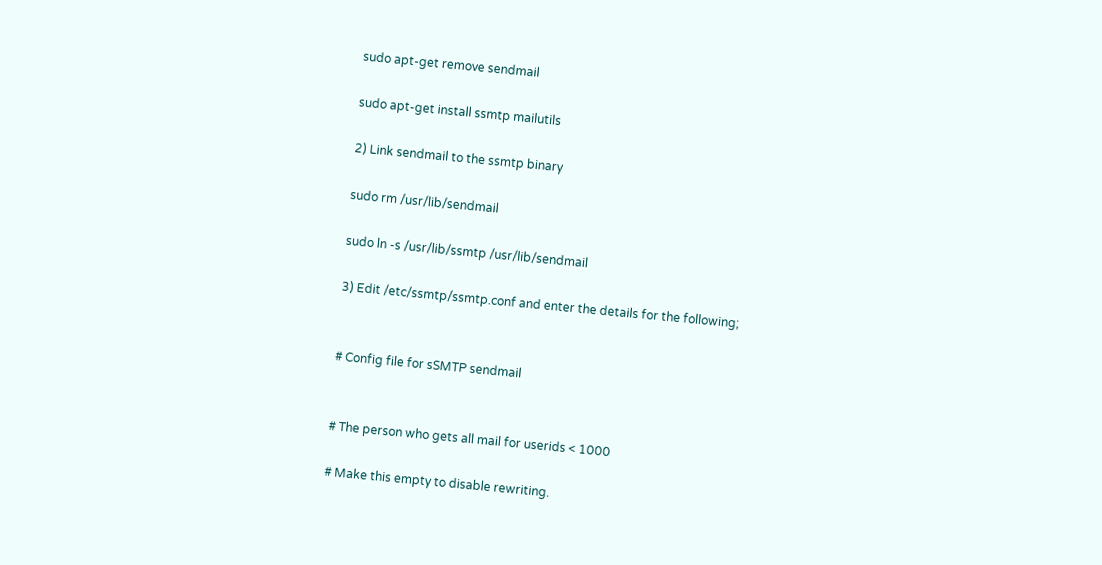sudo apt-get remove sendmail

sudo apt-get install ssmtp mailutils

2) Link sendmail to the ssmtp binary

sudo rm /usr/lib/sendmail

sudo ln -s /usr/lib/ssmtp /usr/lib/sendmail

3) Edit /etc/ssmtp/ssmtp.conf and enter the details for the following;


# Config file for sSMTP sendmail


# The person who gets all mail for userids < 1000

# Make this empty to disable rewriting.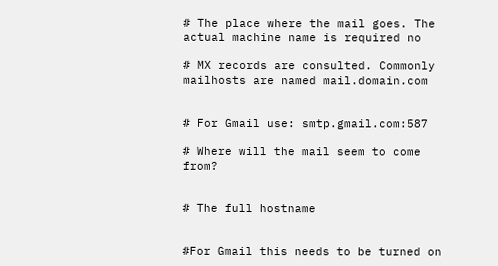# The place where the mail goes. The actual machine name is required no

# MX records are consulted. Commonly mailhosts are named mail.domain.com


# For Gmail use: smtp.gmail.com:587

# Where will the mail seem to come from?


# The full hostname


#For Gmail this needs to be turned on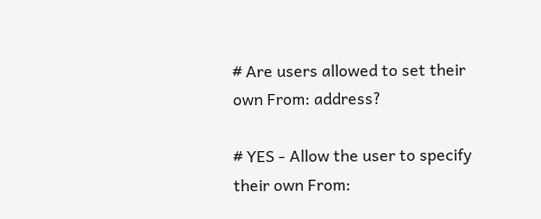# Are users allowed to set their own From: address?

# YES - Allow the user to specify their own From: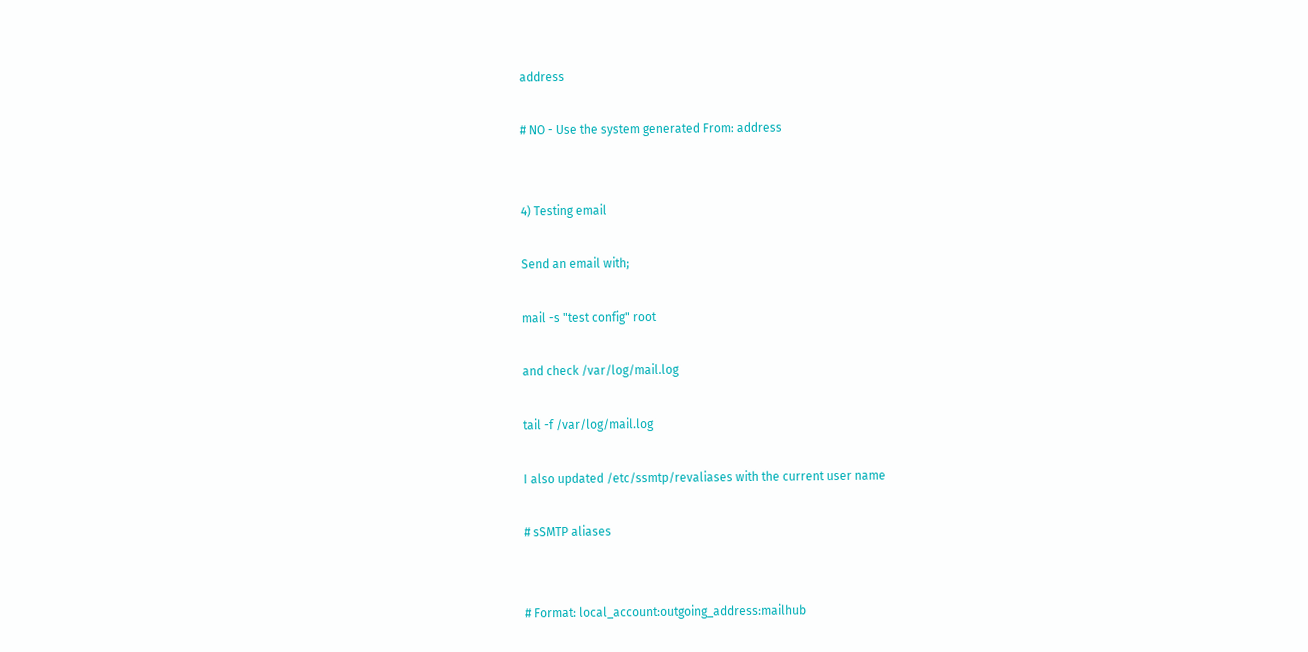address

# NO - Use the system generated From: address


4) Testing email

Send an email with;

mail -s "test config" root

and check /var/log/mail.log

tail -f /var/log/mail.log

I also updated /etc/ssmtp/revaliases with the current user name

# sSMTP aliases


# Format: local_account:outgoing_address:mailhub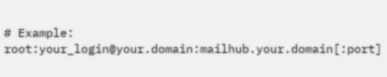# Example: root:your_login@your.domain:mailhub.your.domain[:port]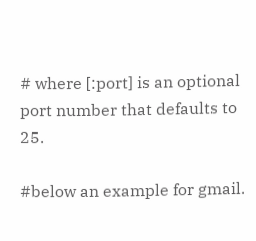# where [:port] is an optional port number that defaults to 25.

#below an example for gmail.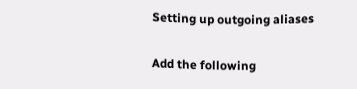Setting up outgoing aliases

Add the following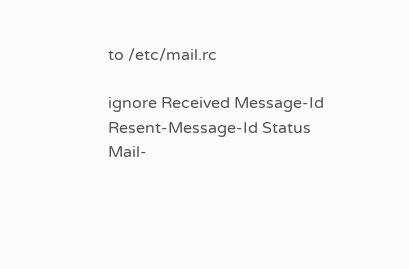to /etc/mail.rc

ignore Received Message-Id Resent-Message-Id Status Mail-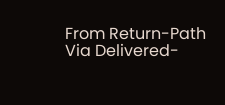From Return-Path Via Delivered-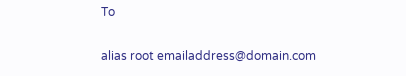To

alias root emailaddress@domain.com